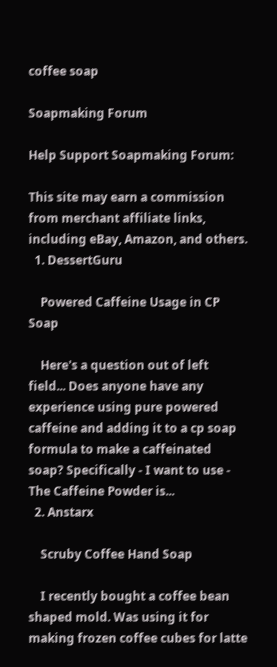coffee soap

Soapmaking Forum

Help Support Soapmaking Forum:

This site may earn a commission from merchant affiliate links, including eBay, Amazon, and others.
  1. DessertGuru

    Powered Caffeine Usage in CP Soap

    Here's a question out of left field... Does anyone have any experience using pure powered caffeine and adding it to a cp soap formula to make a caffeinated soap? Specifically - I want to use - The Caffeine Powder is...
  2. Anstarx

    Scruby Coffee Hand Soap

    I recently bought a coffee bean shaped mold. Was using it for making frozen coffee cubes for latte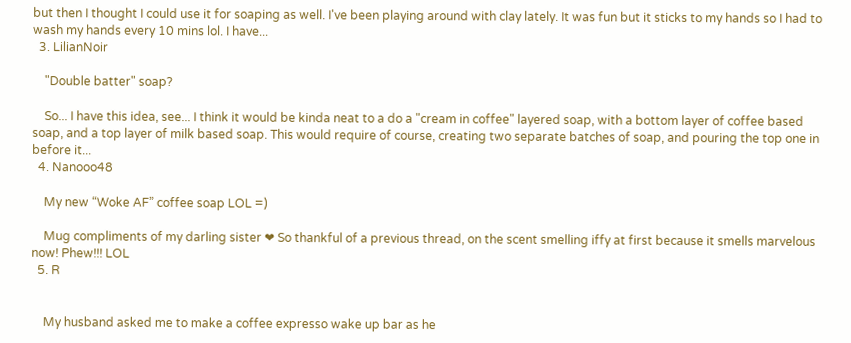but then I thought I could use it for soaping as well. I've been playing around with clay lately. It was fun but it sticks to my hands so I had to wash my hands every 10 mins lol. I have...
  3. LilianNoir

    "Double batter" soap?

    So... I have this idea, see... I think it would be kinda neat to a do a "cream in coffee" layered soap, with a bottom layer of coffee based soap, and a top layer of milk based soap. This would require of course, creating two separate batches of soap, and pouring the top one in before it...
  4. Nanooo48

    My new “Woke AF” coffee soap LOL =)

    Mug compliments of my darling sister ❤ So thankful of a previous thread, on the scent smelling iffy at first because it smells marvelous now! Phew!!! LOL
  5. R


    My husband asked me to make a coffee expresso wake up bar as he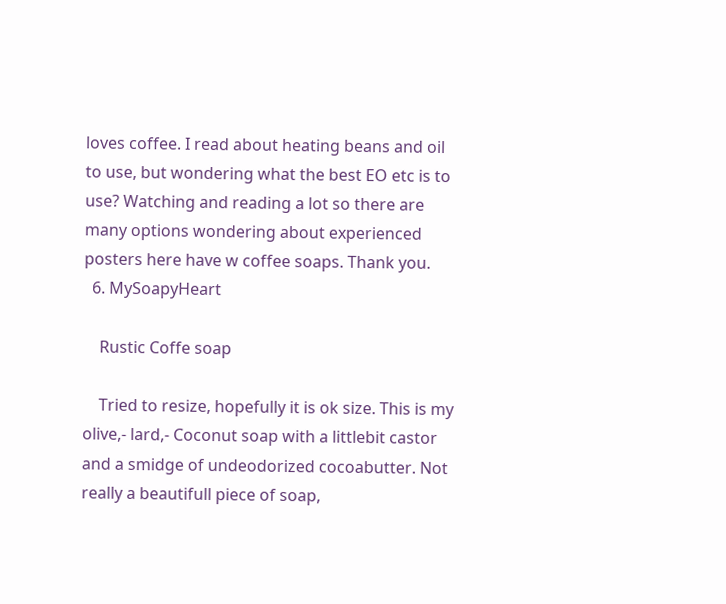loves coffee. I read about heating beans and oil to use, but wondering what the best EO etc is to use? Watching and reading a lot so there are many options wondering about experienced posters here have w coffee soaps. Thank you.
  6. MySoapyHeart

    Rustic Coffe soap

    Tried to resize, hopefully it is ok size. This is my olive,- lard,- Coconut soap with a littlebit castor and a smidge of undeodorized cocoabutter. Not really a beautifull piece of soap,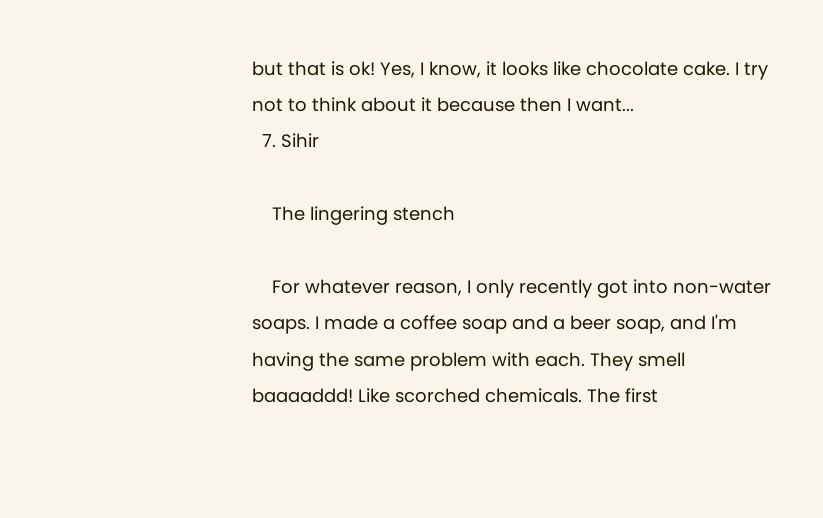but that is ok! Yes, I know, it looks like chocolate cake. I try not to think about it because then I want...
  7. Sihir

    The lingering stench

    For whatever reason, I only recently got into non-water soaps. I made a coffee soap and a beer soap, and I'm having the same problem with each. They smell baaaaddd! Like scorched chemicals. The first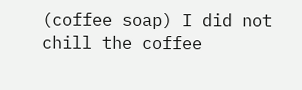(coffee soap) I did not chill the coffee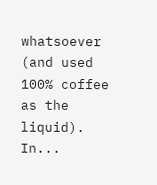whatsoever (and used 100% coffee as the liquid). In...